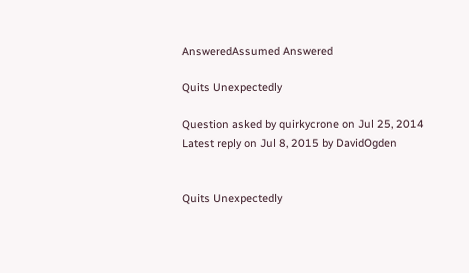AnsweredAssumed Answered

Quits Unexpectedly

Question asked by quirkycrone on Jul 25, 2014
Latest reply on Jul 8, 2015 by DavidOgden


Quits Unexpectedly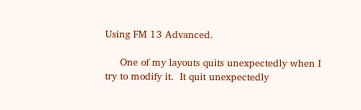Using FM 13 Advanced.

     One of my layouts quits unexpectedly when I try to modify it.  It quit unexpectedly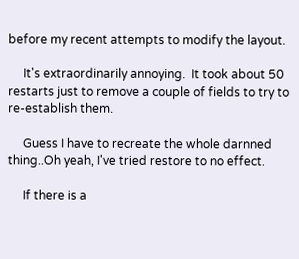before my recent attempts to modify the layout.

     It's extraordinarily annoying.  It took about 50 restarts just to remove a couple of fields to try to re-establish them.

     Guess I have to recreate the whole darnned thing..Oh yeah, I've tried restore to no effect.

     If there is a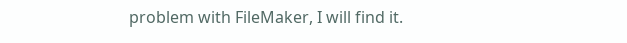problem with FileMaker, I will find it.